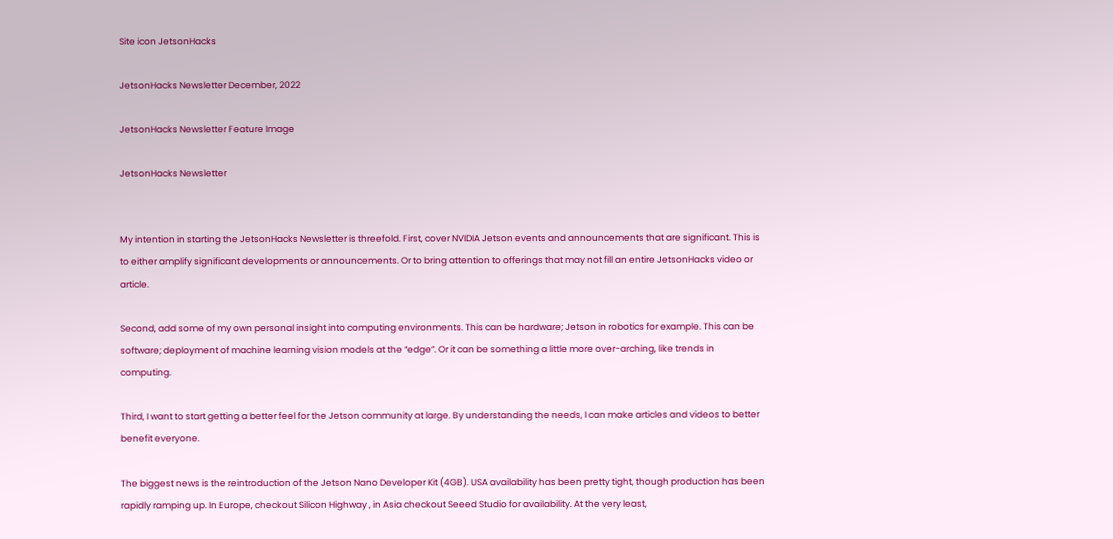Site icon JetsonHacks

JetsonHacks Newsletter December, 2022

JetsonHacks Newsletter Feature Image

JetsonHacks Newsletter


My intention in starting the JetsonHacks Newsletter is threefold. First, cover NVIDIA Jetson events and announcements that are significant. This is to either amplify significant developments or announcements. Or to bring attention to offerings that may not fill an entire JetsonHacks video or article.

Second, add some of my own personal insight into computing environments. This can be hardware; Jetson in robotics for example. This can be software; deployment of machine learning vision models at the “edge”. Or it can be something a little more over-arching, like trends in computing.

Third, I want to start getting a better feel for the Jetson community at large. By understanding the needs, I can make articles and videos to better benefit everyone.

The biggest news is the reintroduction of the Jetson Nano Developer Kit (4GB). USA availability has been pretty tight, though production has been rapidly ramping up. In Europe, checkout Silicon Highway , in Asia checkout Seeed Studio for availability. At the very least,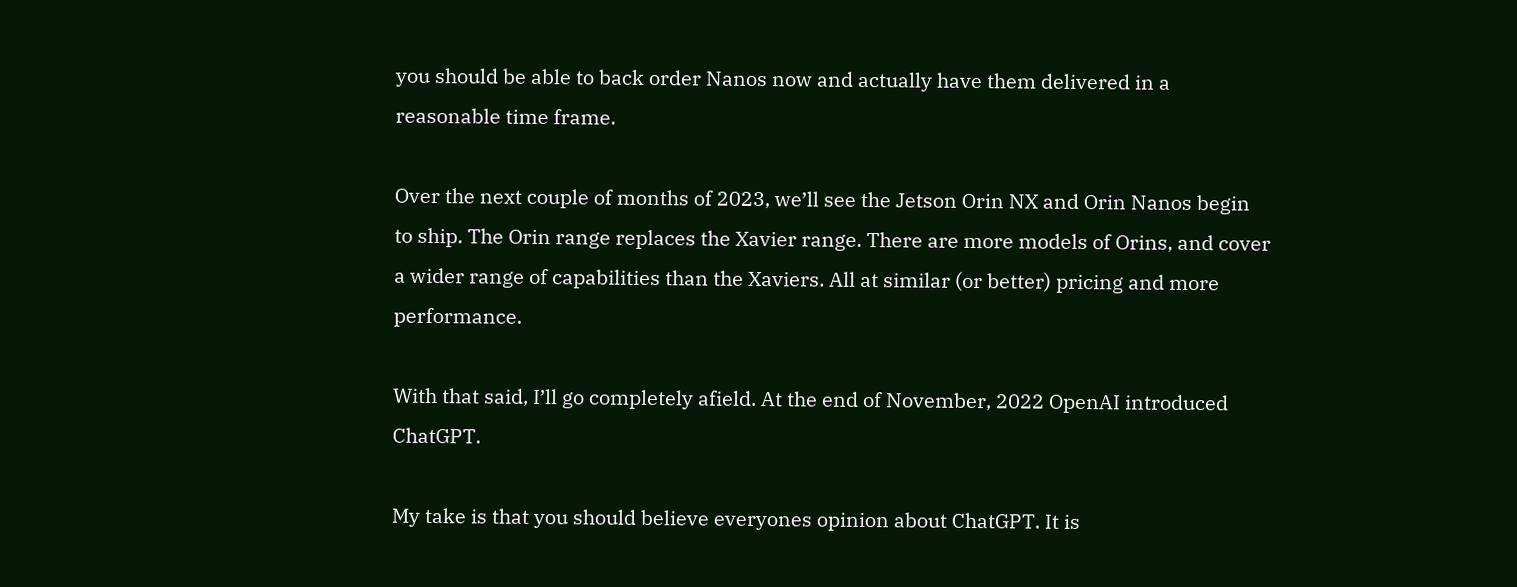you should be able to back order Nanos now and actually have them delivered in a reasonable time frame.

Over the next couple of months of 2023, we’ll see the Jetson Orin NX and Orin Nanos begin to ship. The Orin range replaces the Xavier range. There are more models of Orins, and cover a wider range of capabilities than the Xaviers. All at similar (or better) pricing and more performance.

With that said, I’ll go completely afield. At the end of November, 2022 OpenAI introduced ChatGPT.

My take is that you should believe everyones opinion about ChatGPT. It is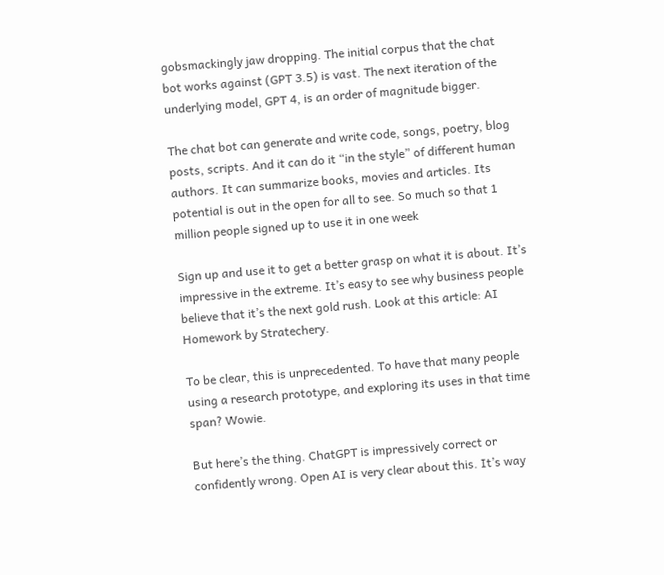gobsmackingly jaw dropping. The initial corpus that the chat bot works against (GPT 3.5) is vast. The next iteration of the underlying model, GPT 4, is an order of magnitude bigger.

The chat bot can generate and write code, songs, poetry, blog posts, scripts. And it can do it “in the style” of different human authors. It can summarize books, movies and articles. Its potential is out in the open for all to see. So much so that 1 million people signed up to use it in one week

Sign up and use it to get a better grasp on what it is about. It’s impressive in the extreme. It’s easy to see why business people believe that it’s the next gold rush. Look at this article: AI Homework by Stratechery.

To be clear, this is unprecedented. To have that many people using a research prototype, and exploring its uses in that time span? Wowie.

But here’s the thing. ChatGPT is impressively correct or confidently wrong. Open AI is very clear about this. It’s way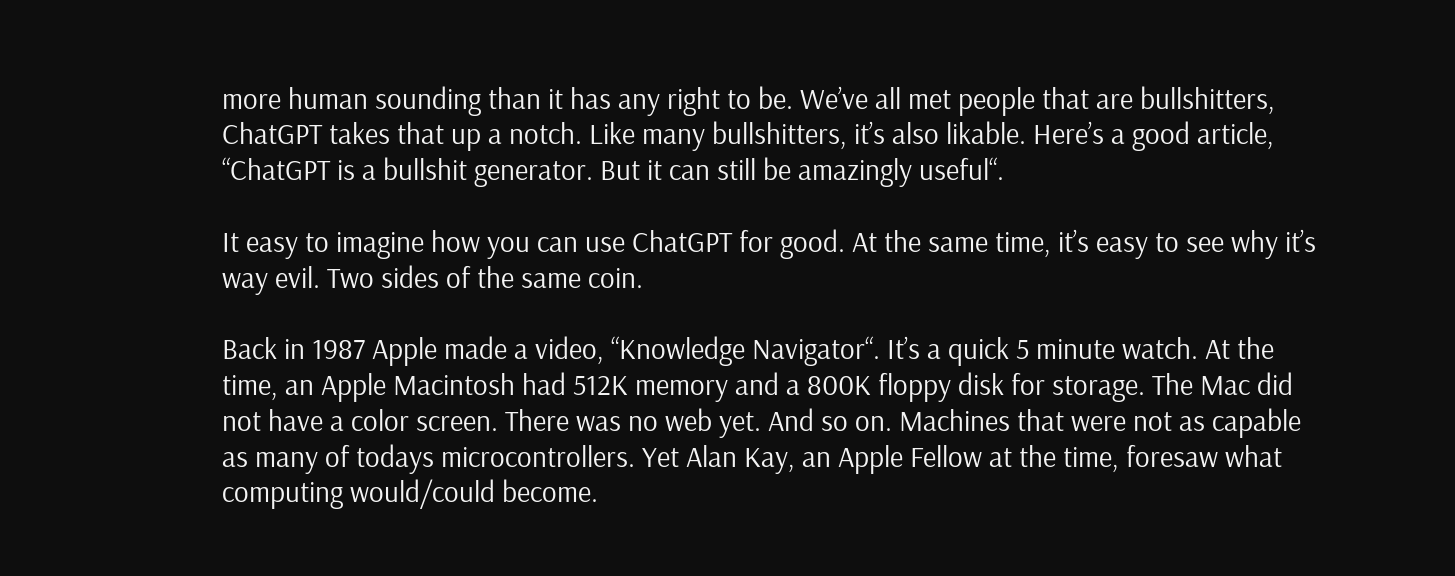more human sounding than it has any right to be. We’ve all met people that are bullshitters, ChatGPT takes that up a notch. Like many bullshitters, it’s also likable. Here’s a good article, “ChatGPT is a bullshit generator. But it can still be amazingly useful“.

It easy to imagine how you can use ChatGPT for good. At the same time, it’s easy to see why it’s way evil. Two sides of the same coin.

Back in 1987 Apple made a video, “Knowledge Navigator“. It’s a quick 5 minute watch. At the time, an Apple Macintosh had 512K memory and a 800K floppy disk for storage. The Mac did not have a color screen. There was no web yet. And so on. Machines that were not as capable as many of todays microcontrollers. Yet Alan Kay, an Apple Fellow at the time, foresaw what computing would/could become.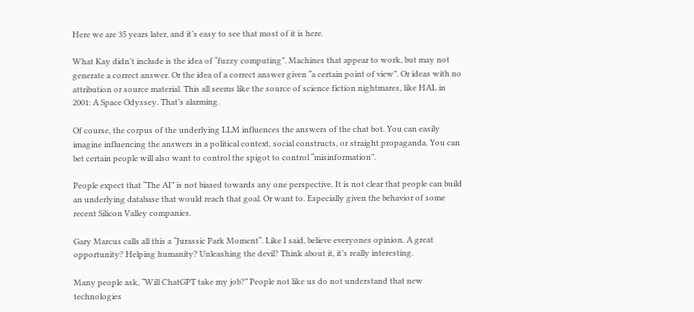Here we are 35 years later, and it’s easy to see that most of it is here.

What Kay didn’t include is the idea of “fuzzy computing”. Machines that appear to work, but may not generate a correct answer. Or the idea of a correct answer given “a certain point of view”. Or ideas with no attribution or source material. This all seems like the source of science fiction nightmares, like HAL in 2001: A Space Odyssey. That’s alarming.

Of course, the corpus of the underlying LLM influences the answers of the chat bot. You can easily imagine influencing the answers in a political context, social constructs, or straight propaganda. You can bet certain people will also want to control the spigot to control “misinformation”.

People expect that “The AI” is not biased towards any one perspective. It is not clear that people can build an underlying database that would reach that goal. Or want to. Especially given the behavior of some recent Silicon Valley companies.

Gary Marcus calls all this a “Jurassic Park Moment“. Like I said, believe everyones opinion. A great opportunity? Helping humanity? Unleashing the devil? Think about it, it’s really interesting.

Many people ask, “Will ChatGPT take my job?” People not like us do not understand that new technologies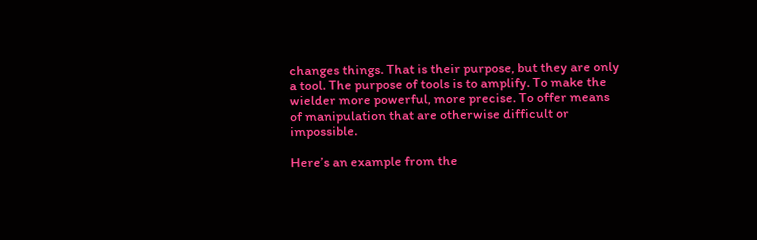changes things. That is their purpose, but they are only a tool. The purpose of tools is to amplify. To make the wielder more powerful, more precise. To offer means of manipulation that are otherwise difficult or impossible.

Here’s an example from the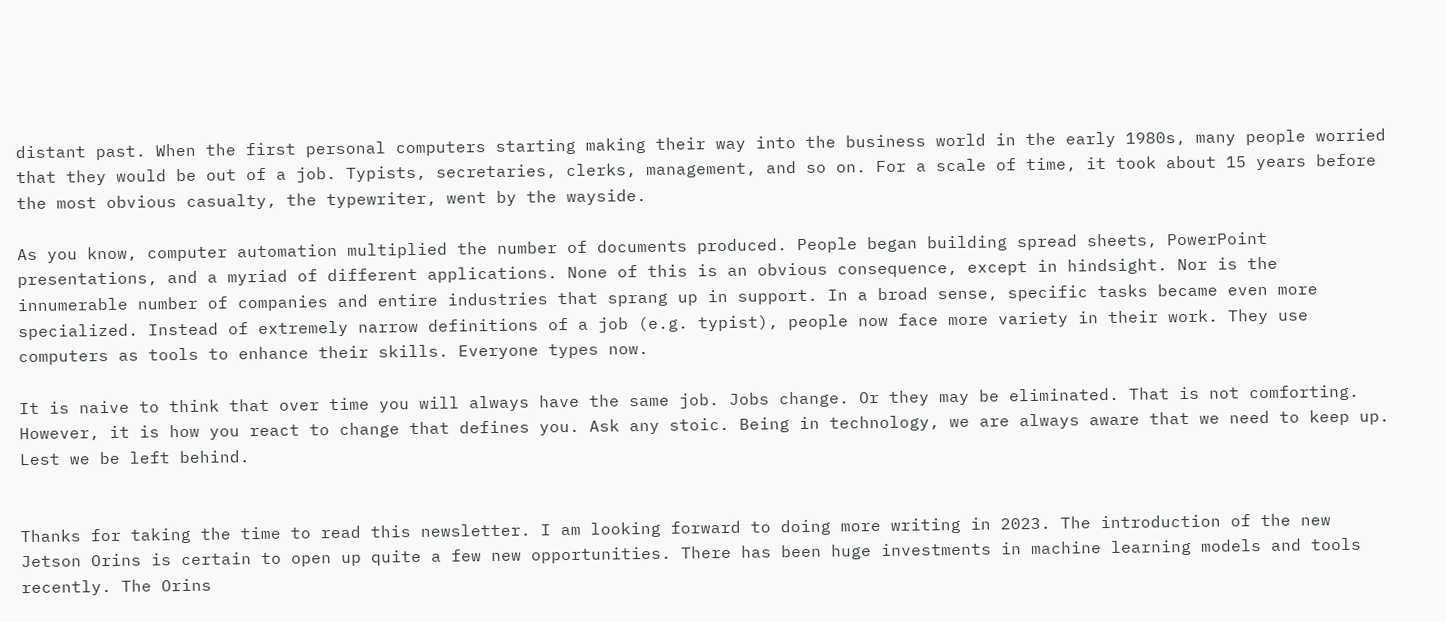distant past. When the first personal computers starting making their way into the business world in the early 1980s, many people worried that they would be out of a job. Typists, secretaries, clerks, management, and so on. For a scale of time, it took about 15 years before the most obvious casualty, the typewriter, went by the wayside.

As you know, computer automation multiplied the number of documents produced. People began building spread sheets, PowerPoint presentations, and a myriad of different applications. None of this is an obvious consequence, except in hindsight. Nor is the innumerable number of companies and entire industries that sprang up in support. In a broad sense, specific tasks became even more specialized. Instead of extremely narrow definitions of a job (e.g. typist), people now face more variety in their work. They use computers as tools to enhance their skills. Everyone types now.

It is naive to think that over time you will always have the same job. Jobs change. Or they may be eliminated. That is not comforting. However, it is how you react to change that defines you. Ask any stoic. Being in technology, we are always aware that we need to keep up. Lest we be left behind.


Thanks for taking the time to read this newsletter. I am looking forward to doing more writing in 2023. The introduction of the new Jetson Orins is certain to open up quite a few new opportunities. There has been huge investments in machine learning models and tools recently. The Orins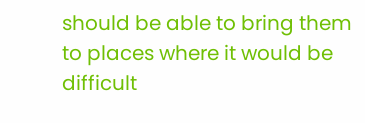should be able to bring them to places where it would be difficult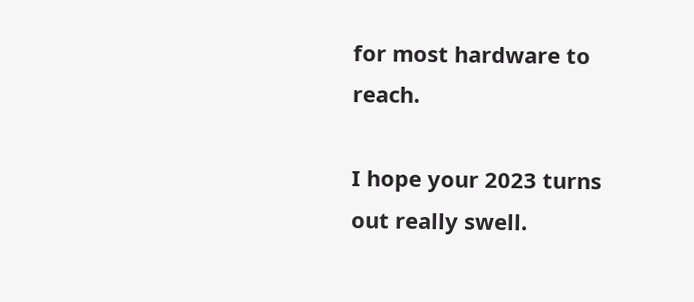for most hardware to reach.

I hope your 2023 turns out really swell.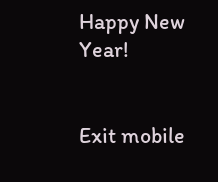Happy New Year!


Exit mobile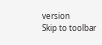version
Skip to toolbar